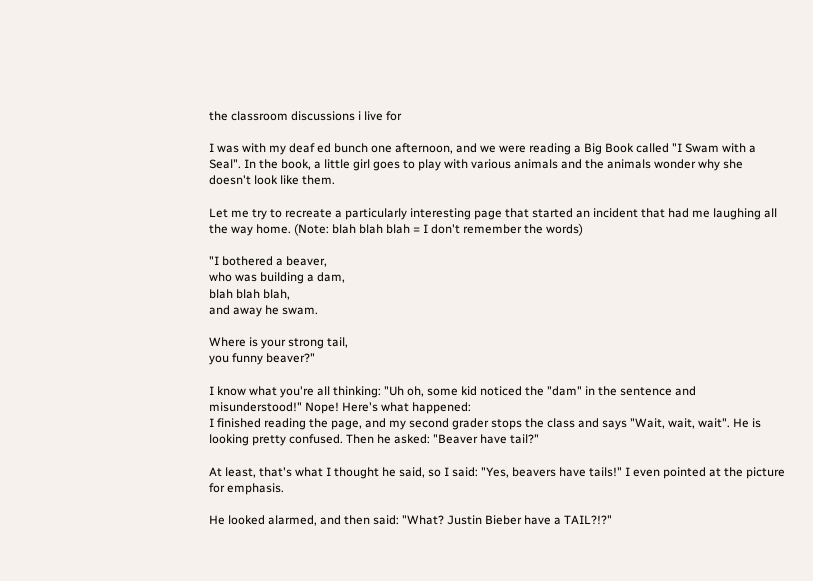the classroom discussions i live for

I was with my deaf ed bunch one afternoon, and we were reading a Big Book called "I Swam with a Seal". In the book, a little girl goes to play with various animals and the animals wonder why she doesn't look like them.

Let me try to recreate a particularly interesting page that started an incident that had me laughing all the way home. (Note: blah blah blah = I don't remember the words)

"I bothered a beaver,
who was building a dam,
blah blah blah,
and away he swam.

Where is your strong tail,
you funny beaver?"

I know what you're all thinking: "Uh oh, some kid noticed the "dam" in the sentence and misunderstood!" Nope! Here's what happened:
I finished reading the page, and my second grader stops the class and says "Wait, wait, wait". He is looking pretty confused. Then he asked: "Beaver have tail?"

At least, that's what I thought he said, so I said: "Yes, beavers have tails!" I even pointed at the picture for emphasis.

He looked alarmed, and then said: "What? Justin Bieber have a TAIL?!?"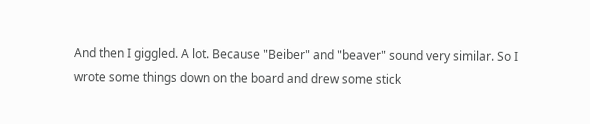And then I giggled. A lot. Because "Beiber" and "beaver" sound very similar. So I wrote some things down on the board and drew some stick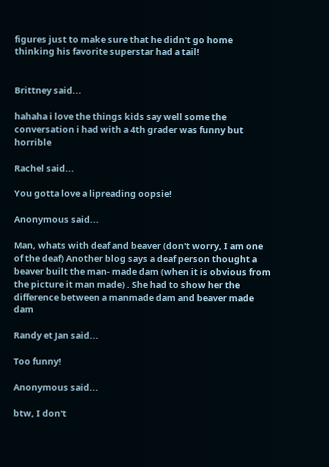figures just to make sure that he didn't go home thinking his favorite superstar had a tail!


Brittney said...

hahaha i love the things kids say well some the conversation i had with a 4th grader was funny but horrible

Rachel said...

You gotta love a lipreading oopsie!

Anonymous said...

Man, whats with deaf and beaver (don't worry, I am one of the deaf) Another blog says a deaf person thought a beaver built the man- made dam (when it is obvious from the picture it man made) . She had to show her the difference between a manmade dam and beaver made dam

Randy et Jan said...

Too funny!

Anonymous said...

btw, I don't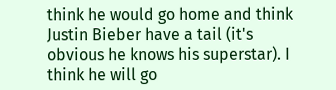think he would go home and think Justin Bieber have a tail (it's obvious he knows his superstar). I think he will go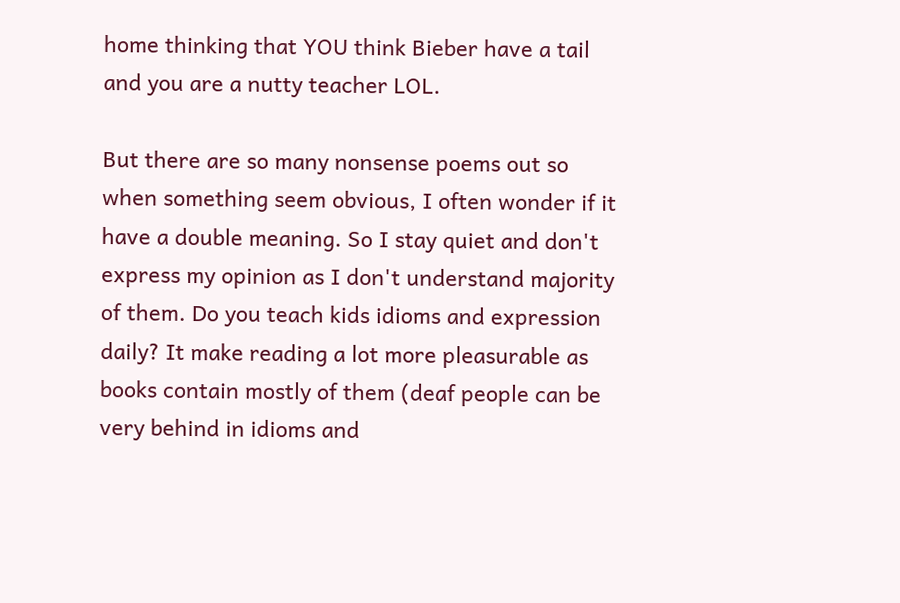home thinking that YOU think Bieber have a tail and you are a nutty teacher LOL.

But there are so many nonsense poems out so when something seem obvious, I often wonder if it have a double meaning. So I stay quiet and don't express my opinion as I don't understand majority of them. Do you teach kids idioms and expression daily? It make reading a lot more pleasurable as books contain mostly of them (deaf people can be very behind in idioms and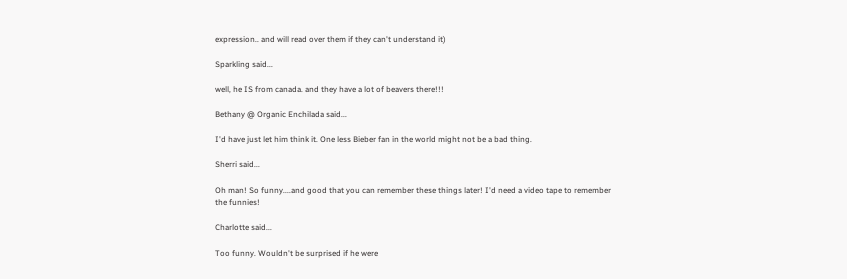expression.. and will read over them if they can't understand it)

Sparkling said...

well, he IS from canada. and they have a lot of beavers there!!!

Bethany @ Organic Enchilada said...

I'd have just let him think it. One less Bieber fan in the world might not be a bad thing.

Sherri said...

Oh man! So funny....and good that you can remember these things later! I'd need a video tape to remember the funnies!

Charlotte said...

Too funny. Wouldn't be surprised if he were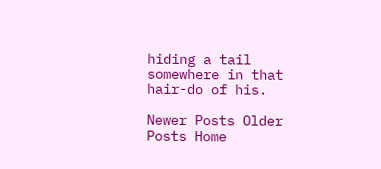hiding a tail somewhere in that hair-do of his.

Newer Posts Older Posts Home